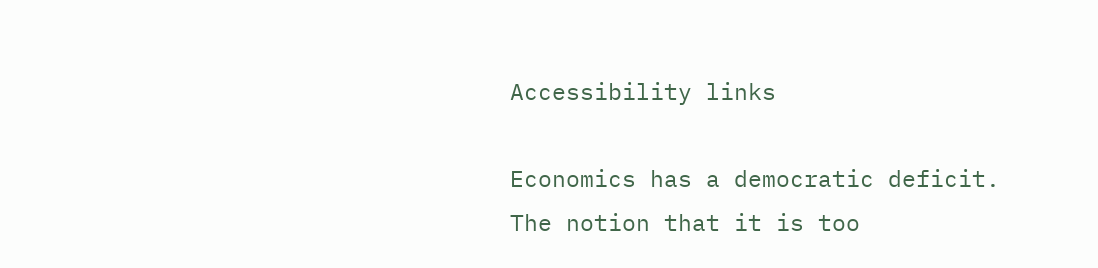Accessibility links

Economics has a democratic deficit. The notion that it is too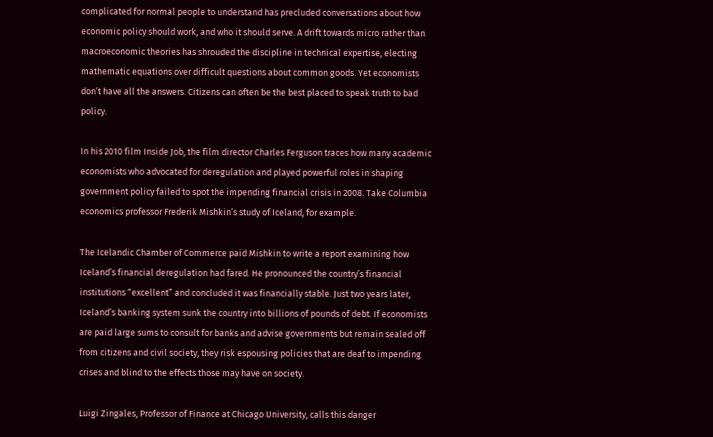complicated for normal people to understand has precluded conversations about how economic policy should work, and who it should serve. A drift towards micro rather than macroeconomic theories has shrouded the discipline in technical expertise, electing mathematic equations over difficult questions about common goods. Yet economists don’t have all the answers. Citizens can often be the best placed to speak truth to bad policy.

In his 2010 film Inside Job, the film director Charles Ferguson traces how many academic economists who advocated for deregulation and played powerful roles in shaping government policy failed to spot the impending financial crisis in 2008. Take Columbia economics professor Frederik Mishkin’s study of Iceland, for example.

The Icelandic Chamber of Commerce paid Mishkin to write a report examining how Iceland’s financial deregulation had fared. He pronounced the country’s financial institutions “excellent” and concluded it was financially stable. Just two years later, Iceland’s banking system sunk the country into billions of pounds of debt. If economists are paid large sums to consult for banks and advise governments but remain sealed off from citizens and civil society, they risk espousing policies that are deaf to impending crises and blind to the effects those may have on society.

Luigi Zingales, Professor of Finance at Chicago University, calls this danger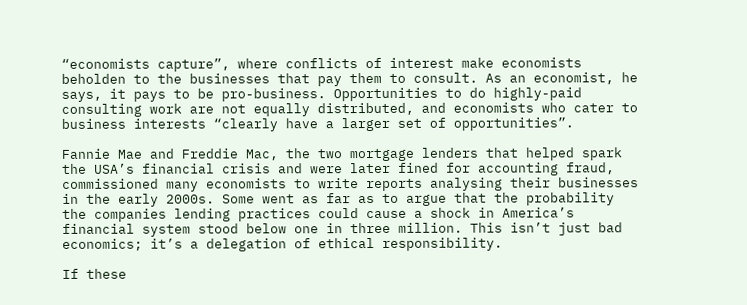“economists capture”, where conflicts of interest make economists beholden to the businesses that pay them to consult. As an economist, he says, it pays to be pro-business. Opportunities to do highly-paid consulting work are not equally distributed, and economists who cater to business interests “clearly have a larger set of opportunities”.

Fannie Mae and Freddie Mac, the two mortgage lenders that helped spark the USA’s financial crisis and were later fined for accounting fraud, commissioned many economists to write reports analysing their businesses in the early 2000s. Some went as far as to argue that the probability the companies lending practices could cause a shock in America’s financial system stood below one in three million. This isn’t just bad economics; it’s a delegation of ethical responsibility.

If these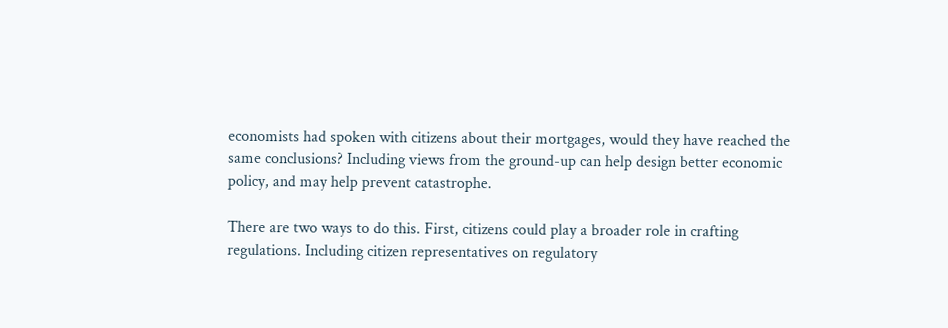economists had spoken with citizens about their mortgages, would they have reached the same conclusions? Including views from the ground-up can help design better economic policy, and may help prevent catastrophe.

There are two ways to do this. First, citizens could play a broader role in crafting regulations. Including citizen representatives on regulatory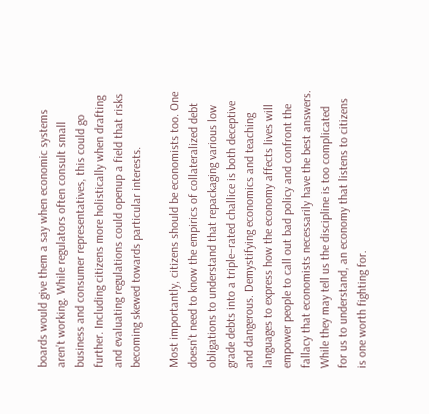boards would give them a say when economic systems aren’t working. While regulators often consult small business and consumer representatives, this could go further. Including citizens more holistically when drafting and evaluating regulations could openup a field that risks becoming skewed towards particular interests.

Most importantly, citizens should be economists too. One doesn’t need to know the empirics of collateralized debt obligations to understand that repackaging various low grade debts into a triple–rated challice is both deceptive and dangerous. Demystifying economics and teaching languages to express how the economy affects lives will empower people to call out bad policy and confront the fallacy that economists necessarily have the best answers. While they may tell us the discipline is too complicated for us to understand, an economy that listens to citizens is one worth fighting for.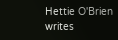Hettie O'Brien writes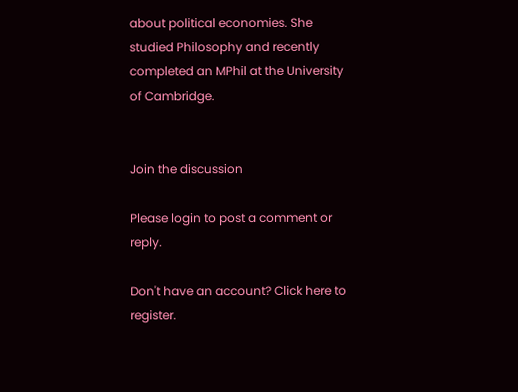about political economies. She studied Philosophy and recently completed an MPhil at the University of Cambridge.


Join the discussion

Please login to post a comment or reply.

Don't have an account? Click here to register.